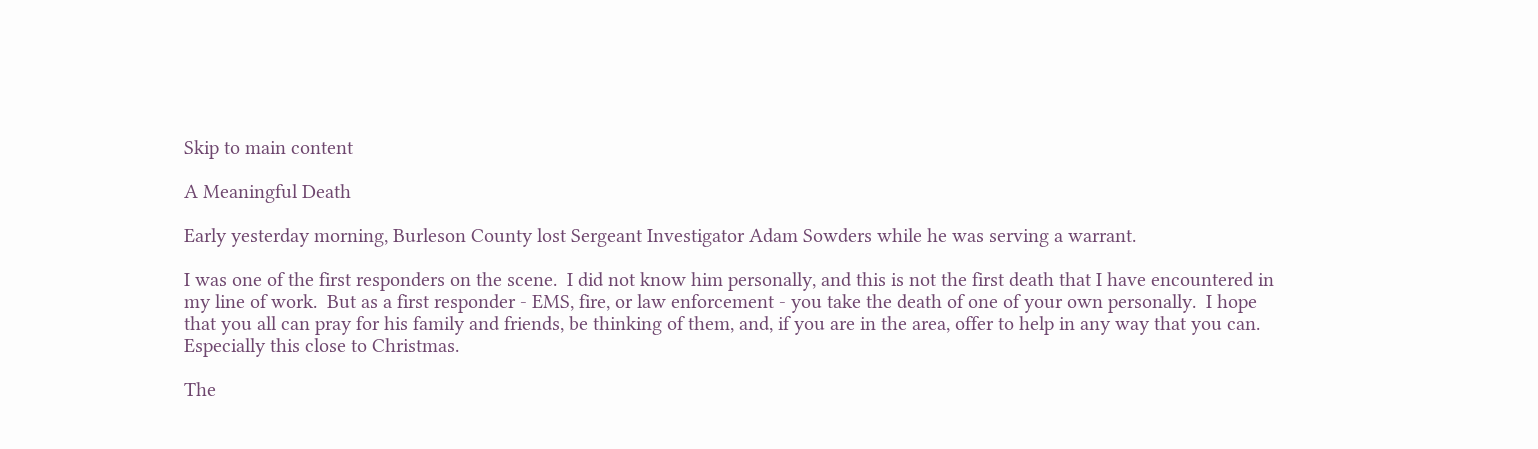Skip to main content

A Meaningful Death

Early yesterday morning, Burleson County lost Sergeant Investigator Adam Sowders while he was serving a warrant.

I was one of the first responders on the scene.  I did not know him personally, and this is not the first death that I have encountered in my line of work.  But as a first responder - EMS, fire, or law enforcement - you take the death of one of your own personally.  I hope that you all can pray for his family and friends, be thinking of them, and, if you are in the area, offer to help in any way that you can.  Especially this close to Christmas.

The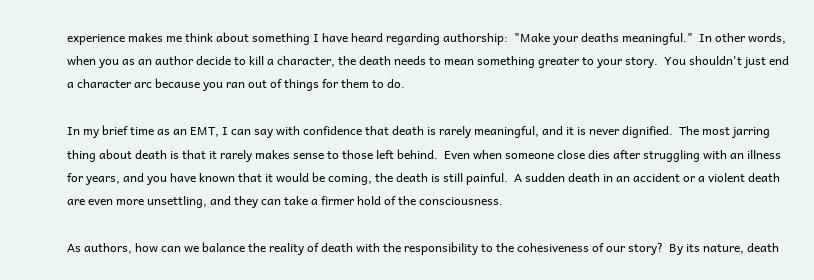experience makes me think about something I have heard regarding authorship:  "Make your deaths meaningful."  In other words, when you as an author decide to kill a character, the death needs to mean something greater to your story.  You shouldn't just end a character arc because you ran out of things for them to do.

In my brief time as an EMT, I can say with confidence that death is rarely meaningful, and it is never dignified.  The most jarring thing about death is that it rarely makes sense to those left behind.  Even when someone close dies after struggling with an illness for years, and you have known that it would be coming, the death is still painful.  A sudden death in an accident or a violent death are even more unsettling, and they can take a firmer hold of the consciousness.

As authors, how can we balance the reality of death with the responsibility to the cohesiveness of our story?  By its nature, death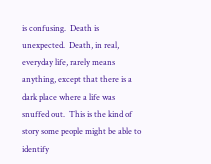is confusing.  Death is unexpected.  Death, in real, everyday life, rarely means anything, except that there is a dark place where a life was snuffed out.  This is the kind of story some people might be able to identify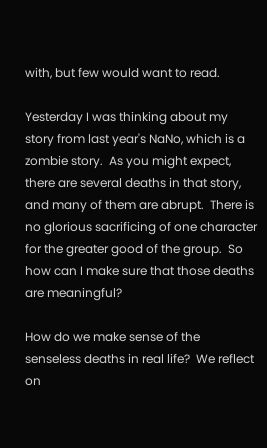with, but few would want to read.

Yesterday I was thinking about my story from last year's NaNo, which is a zombie story.  As you might expect, there are several deaths in that story, and many of them are abrupt.  There is no glorious sacrificing of one character for the greater good of the group.  So how can I make sure that those deaths are meaningful?

How do we make sense of the senseless deaths in real life?  We reflect on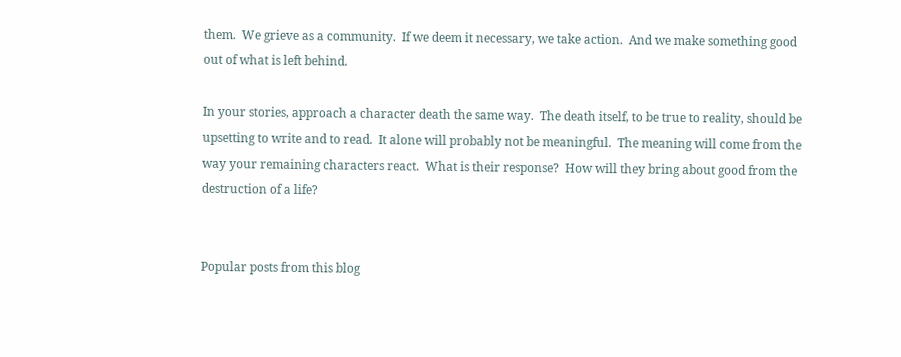them.  We grieve as a community.  If we deem it necessary, we take action.  And we make something good out of what is left behind.

In your stories, approach a character death the same way.  The death itself, to be true to reality, should be upsetting to write and to read.  It alone will probably not be meaningful.  The meaning will come from the way your remaining characters react.  What is their response?  How will they bring about good from the destruction of a life?


Popular posts from this blog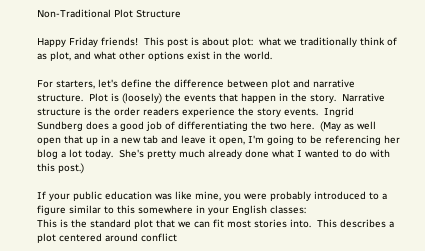Non-Traditional Plot Structure

Happy Friday friends!  This post is about plot:  what we traditionally think of as plot, and what other options exist in the world.

For starters, let's define the difference between plot and narrative structure.  Plot is (loosely) the events that happen in the story.  Narrative structure is the order readers experience the story events.  Ingrid Sundberg does a good job of differentiating the two here.  (May as well open that up in a new tab and leave it open, I'm going to be referencing her blog a lot today.  She's pretty much already done what I wanted to do with this post.)

If your public education was like mine, you were probably introduced to a figure similar to this somewhere in your English classes:
This is the standard plot that we can fit most stories into.  This describes a plot centered around conflict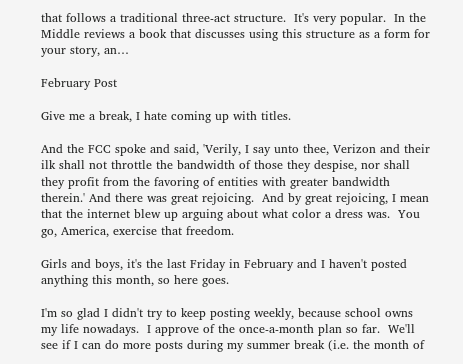that follows a traditional three-act structure.  It's very popular.  In the Middle reviews a book that discusses using this structure as a form for your story, an…

February Post

Give me a break, I hate coming up with titles.

And the FCC spoke and said, 'Verily, I say unto thee, Verizon and their ilk shall not throttle the bandwidth of those they despise, nor shall they profit from the favoring of entities with greater bandwidth therein.' And there was great rejoicing.  And by great rejoicing, I mean that the internet blew up arguing about what color a dress was.  You go, America, exercise that freedom.

Girls and boys, it's the last Friday in February and I haven't posted anything this month, so here goes.

I'm so glad I didn't try to keep posting weekly, because school owns my life nowadays.  I approve of the once-a-month plan so far.  We'll see if I can do more posts during my summer break (i.e. the month of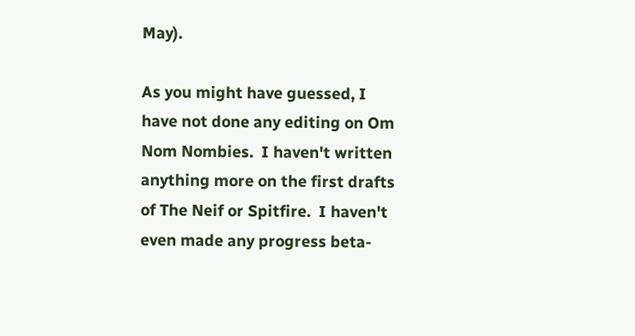May).

As you might have guessed, I have not done any editing on Om Nom Nombies.  I haven't written anything more on the first drafts of The Neif or Spitfire.  I haven't even made any progress beta-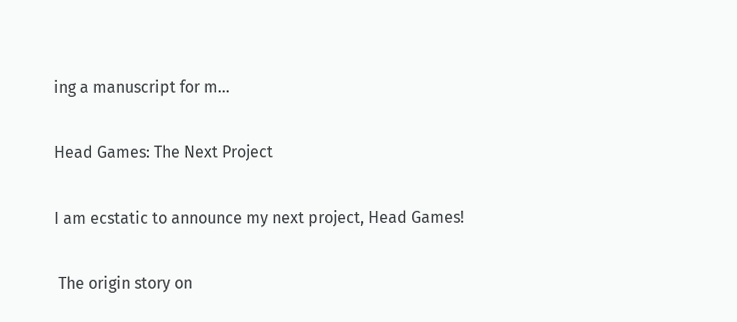ing a manuscript for m…

Head Games: The Next Project

I am ecstatic to announce my next project, Head Games!

 The origin story on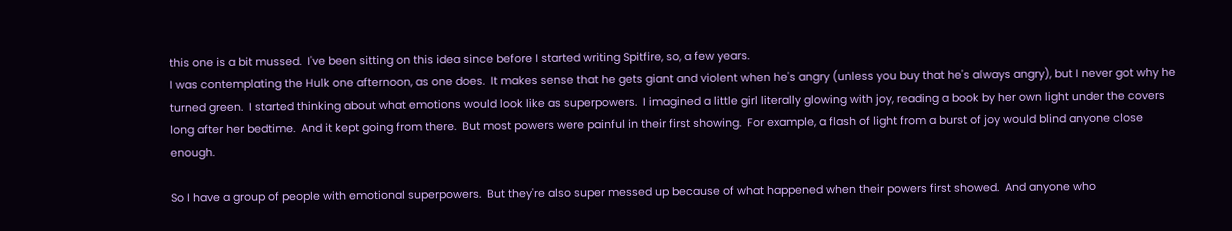this one is a bit mussed.  I've been sitting on this idea since before I started writing Spitfire, so, a few years.
I was contemplating the Hulk one afternoon, as one does.  It makes sense that he gets giant and violent when he's angry (unless you buy that he's always angry), but I never got why he turned green.  I started thinking about what emotions would look like as superpowers.  I imagined a little girl literally glowing with joy, reading a book by her own light under the covers long after her bedtime.  And it kept going from there.  But most powers were painful in their first showing.  For example, a flash of light from a burst of joy would blind anyone close enough.

So I have a group of people with emotional superpowers.  But they're also super messed up because of what happened when their powers first showed.  And anyone who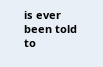is ever been told to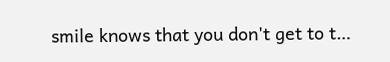smile knows that you don't get to t…